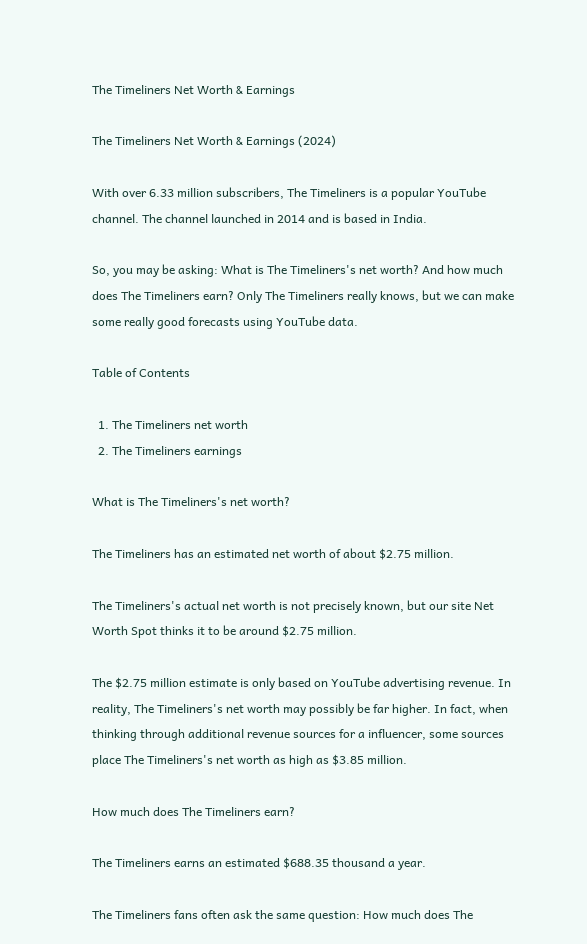The Timeliners Net Worth & Earnings

The Timeliners Net Worth & Earnings (2024)

With over 6.33 million subscribers, The Timeliners is a popular YouTube channel. The channel launched in 2014 and is based in India.

So, you may be asking: What is The Timeliners's net worth? And how much does The Timeliners earn? Only The Timeliners really knows, but we can make some really good forecasts using YouTube data.

Table of Contents

  1. The Timeliners net worth
  2. The Timeliners earnings

What is The Timeliners's net worth?

The Timeliners has an estimated net worth of about $2.75 million.

The Timeliners's actual net worth is not precisely known, but our site Net Worth Spot thinks it to be around $2.75 million.

The $2.75 million estimate is only based on YouTube advertising revenue. In reality, The Timeliners's net worth may possibly be far higher. In fact, when thinking through additional revenue sources for a influencer, some sources place The Timeliners's net worth as high as $3.85 million.

How much does The Timeliners earn?

The Timeliners earns an estimated $688.35 thousand a year.

The Timeliners fans often ask the same question: How much does The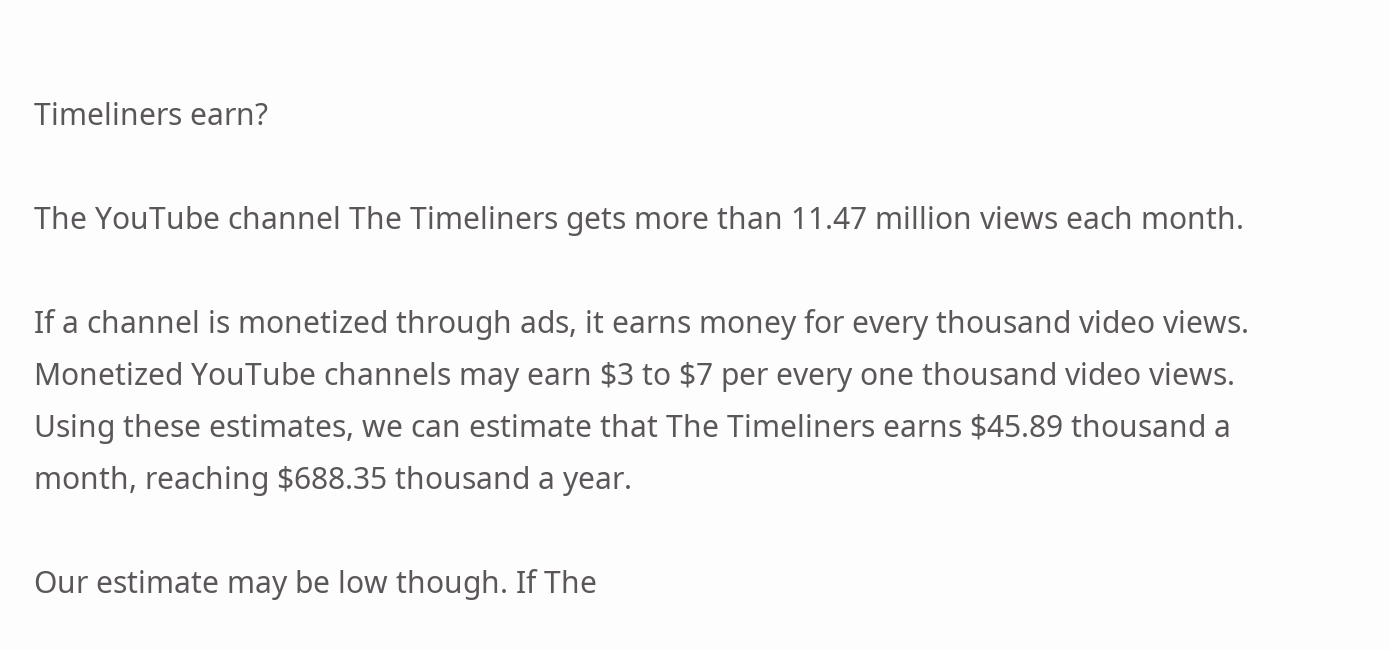Timeliners earn?

The YouTube channel The Timeliners gets more than 11.47 million views each month.

If a channel is monetized through ads, it earns money for every thousand video views. Monetized YouTube channels may earn $3 to $7 per every one thousand video views. Using these estimates, we can estimate that The Timeliners earns $45.89 thousand a month, reaching $688.35 thousand a year.

Our estimate may be low though. If The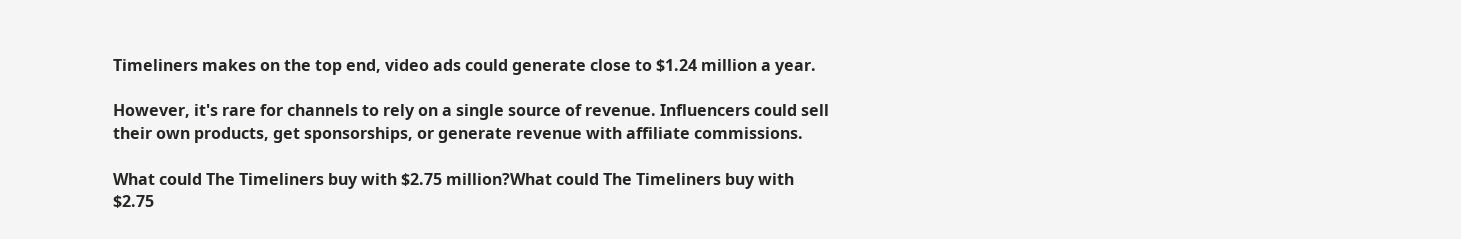Timeliners makes on the top end, video ads could generate close to $1.24 million a year.

However, it's rare for channels to rely on a single source of revenue. Influencers could sell their own products, get sponsorships, or generate revenue with affiliate commissions.

What could The Timeliners buy with $2.75 million?What could The Timeliners buy with $2.75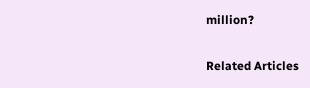million?


Related Articles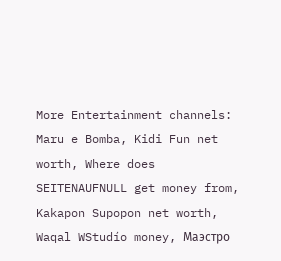More Entertainment channels: Maru e Bomba, Kidi Fun net worth, Where does SEITENAUFNULL get money from, Kakapon Supopon net worth, Waqal WStudío money, Маэстро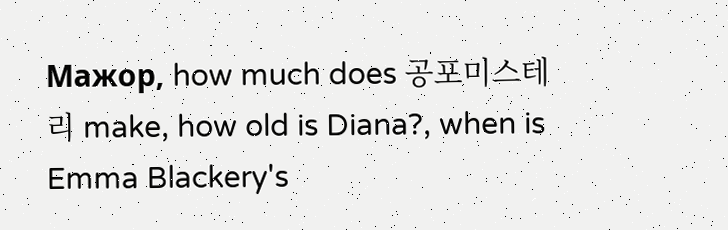Мажор, how much does 공포미스테리 make, how old is Diana?, when is Emma Blackery's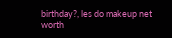birthday?, les do makeup net worth